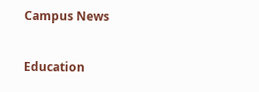Campus News

Education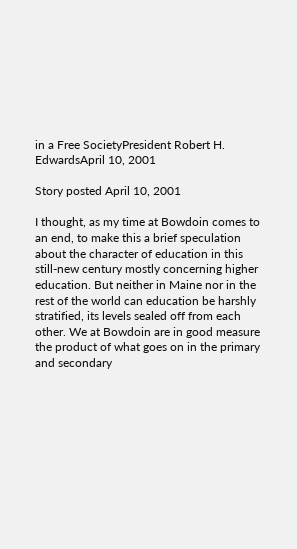in a Free SocietyPresident Robert H. EdwardsApril 10, 2001

Story posted April 10, 2001

I thought, as my time at Bowdoin comes to an end, to make this a brief speculation about the character of education in this still-new century mostly concerning higher education. But neither in Maine nor in the rest of the world can education be harshly stratified, its levels sealed off from each other. We at Bowdoin are in good measure the product of what goes on in the primary and secondary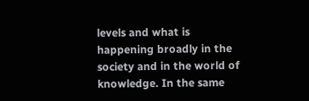levels and what is happening broadly in the society and in the world of knowledge. In the same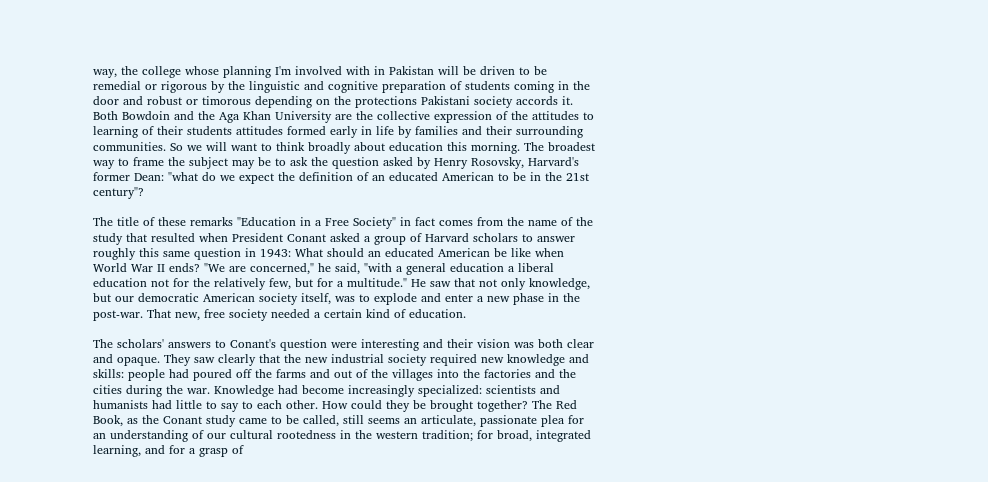way, the college whose planning I'm involved with in Pakistan will be driven to be remedial or rigorous by the linguistic and cognitive preparation of students coming in the door and robust or timorous depending on the protections Pakistani society accords it. Both Bowdoin and the Aga Khan University are the collective expression of the attitudes to learning of their students attitudes formed early in life by families and their surrounding communities. So we will want to think broadly about education this morning. The broadest way to frame the subject may be to ask the question asked by Henry Rosovsky, Harvard's former Dean: "what do we expect the definition of an educated American to be in the 21st century"?

The title of these remarks "Education in a Free Society" in fact comes from the name of the study that resulted when President Conant asked a group of Harvard scholars to answer roughly this same question in 1943: What should an educated American be like when World War II ends? "We are concerned," he said, "with a general education a liberal education not for the relatively few, but for a multitude." He saw that not only knowledge, but our democratic American society itself, was to explode and enter a new phase in the post-war. That new, free society needed a certain kind of education.

The scholars' answers to Conant's question were interesting and their vision was both clear and opaque. They saw clearly that the new industrial society required new knowledge and skills: people had poured off the farms and out of the villages into the factories and the cities during the war. Knowledge had become increasingly specialized: scientists and humanists had little to say to each other. How could they be brought together? The Red Book, as the Conant study came to be called, still seems an articulate, passionate plea for an understanding of our cultural rootedness in the western tradition; for broad, integrated learning, and for a grasp of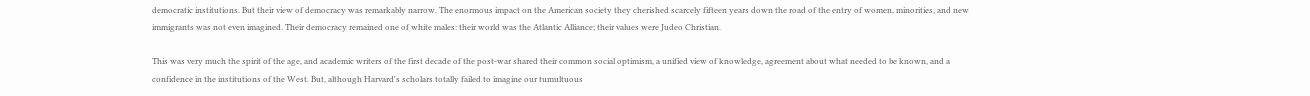democratic institutions. But their view of democracy was remarkably narrow. The enormous impact on the American society they cherished scarcely fifteen years down the road of the entry of women, minorities, and new immigrants was not even imagined. Their democracy remained one of white males: their world was the Atlantic Alliance; their values were Judeo Christian.

This was very much the spirit of the age, and academic writers of the first decade of the post-war shared their common social optimism, a unified view of knowledge, agreement about what needed to be known, and a confidence in the institutions of the West. But, although Harvard's scholars totally failed to imagine our tumultuous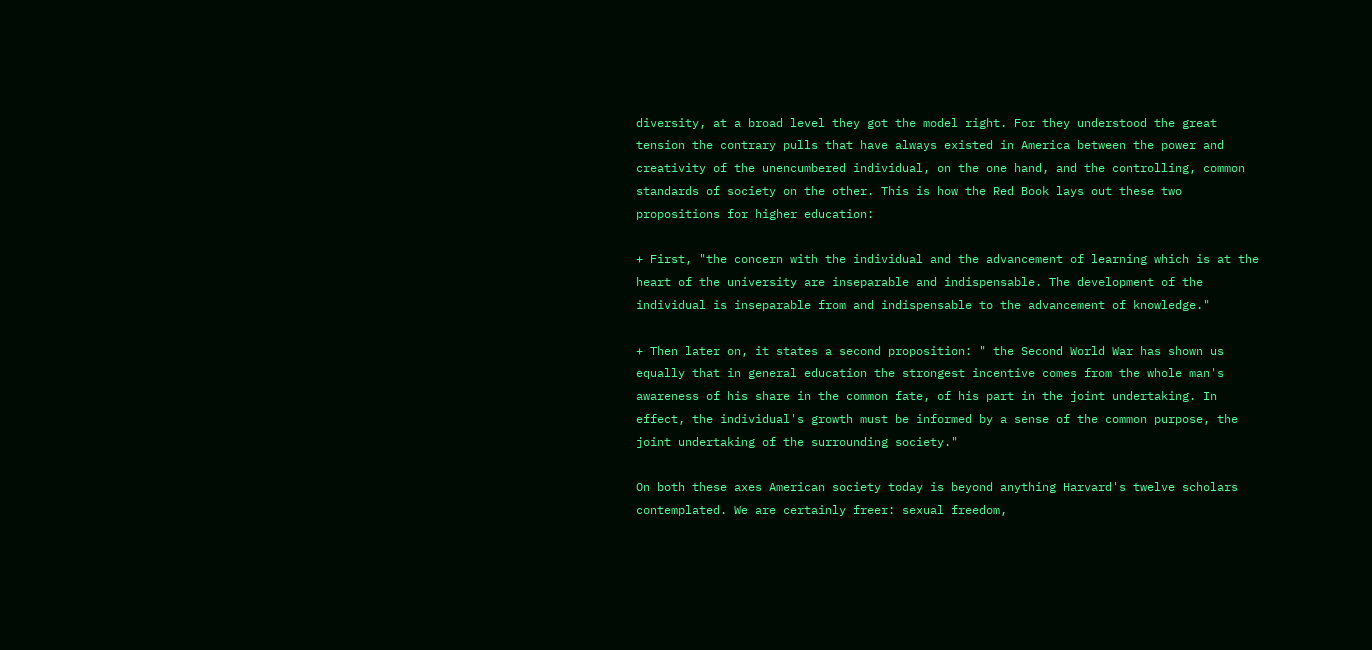diversity, at a broad level they got the model right. For they understood the great tension the contrary pulls that have always existed in America between the power and creativity of the unencumbered individual, on the one hand, and the controlling, common standards of society on the other. This is how the Red Book lays out these two propositions for higher education:

+ First, "the concern with the individual and the advancement of learning which is at the heart of the university are inseparable and indispensable. The development of the individual is inseparable from and indispensable to the advancement of knowledge."

+ Then later on, it states a second proposition: " the Second World War has shown us equally that in general education the strongest incentive comes from the whole man's awareness of his share in the common fate, of his part in the joint undertaking. In effect, the individual's growth must be informed by a sense of the common purpose, the joint undertaking of the surrounding society."

On both these axes American society today is beyond anything Harvard's twelve scholars contemplated. We are certainly freer: sexual freedom,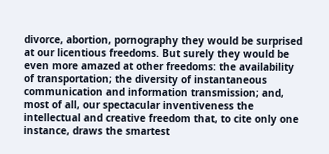divorce, abortion, pornography they would be surprised at our licentious freedoms. But surely they would be even more amazed at other freedoms: the availability of transportation; the diversity of instantaneous communication and information transmission; and, most of all, our spectacular inventiveness the intellectual and creative freedom that, to cite only one instance, draws the smartest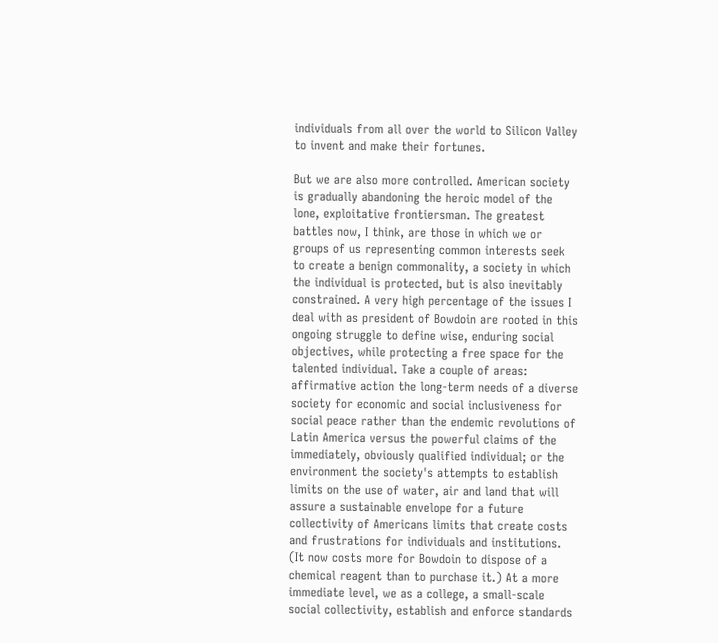individuals from all over the world to Silicon Valley to invent and make their fortunes.

But we are also more controlled. American society is gradually abandoning the heroic model of the lone, exploitative frontiersman. The greatest battles now, I think, are those in which we or groups of us representing common interests seek to create a benign commonality, a society in which the individual is protected, but is also inevitably constrained. A very high percentage of the issues I deal with as president of Bowdoin are rooted in this ongoing struggle to define wise, enduring social objectives, while protecting a free space for the talented individual. Take a couple of areas: affirmative action the long-term needs of a diverse society for economic and social inclusiveness for social peace rather than the endemic revolutions of Latin America versus the powerful claims of the immediately, obviously qualified individual; or the environment the society's attempts to establish limits on the use of water, air and land that will assure a sustainable envelope for a future collectivity of Americans limits that create costs and frustrations for individuals and institutions. (It now costs more for Bowdoin to dispose of a chemical reagent than to purchase it.) At a more immediate level, we as a college, a small-scale social collectivity, establish and enforce standards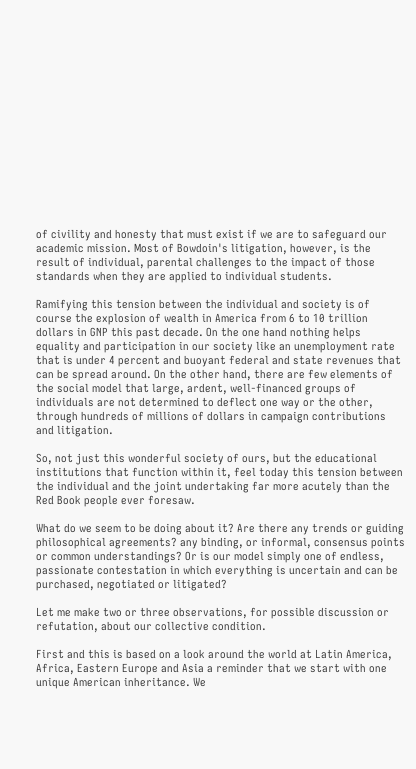of civility and honesty that must exist if we are to safeguard our academic mission. Most of Bowdoin's litigation, however, is the result of individual, parental challenges to the impact of those standards when they are applied to individual students.

Ramifying this tension between the individual and society is of course the explosion of wealth in America from 6 to 10 trillion dollars in GNP this past decade. On the one hand nothing helps equality and participation in our society like an unemployment rate that is under 4 percent and buoyant federal and state revenues that can be spread around. On the other hand, there are few elements of the social model that large, ardent, well-financed groups of individuals are not determined to deflect one way or the other, through hundreds of millions of dollars in campaign contributions and litigation.

So, not just this wonderful society of ours, but the educational institutions that function within it, feel today this tension between the individual and the joint undertaking far more acutely than the Red Book people ever foresaw.

What do we seem to be doing about it? Are there any trends or guiding philosophical agreements? any binding, or informal, consensus points or common understandings? Or is our model simply one of endless, passionate contestation in which everything is uncertain and can be purchased, negotiated or litigated?

Let me make two or three observations, for possible discussion or refutation, about our collective condition.

First and this is based on a look around the world at Latin America, Africa, Eastern Europe and Asia a reminder that we start with one unique American inheritance. We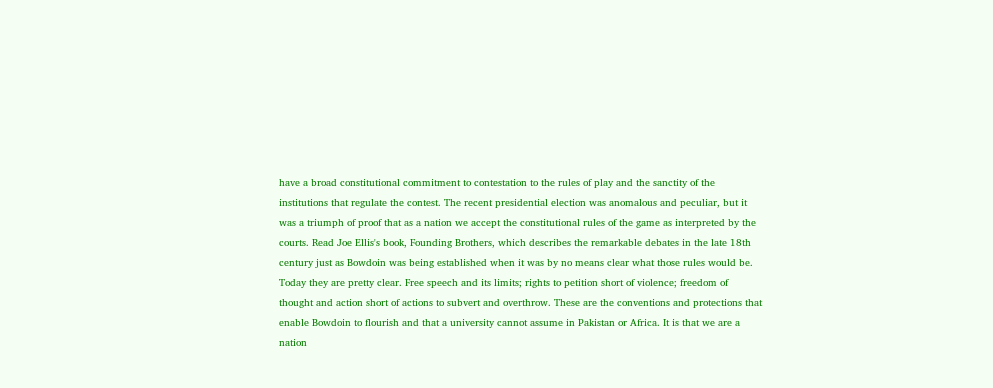have a broad constitutional commitment to contestation to the rules of play and the sanctity of the institutions that regulate the contest. The recent presidential election was anomalous and peculiar, but it was a triumph of proof that as a nation we accept the constitutional rules of the game as interpreted by the courts. Read Joe Ellis's book, Founding Brothers, which describes the remarkable debates in the late 18th century just as Bowdoin was being established when it was by no means clear what those rules would be. Today they are pretty clear. Free speech and its limits; rights to petition short of violence; freedom of thought and action short of actions to subvert and overthrow. These are the conventions and protections that enable Bowdoin to flourish and that a university cannot assume in Pakistan or Africa. It is that we are a nation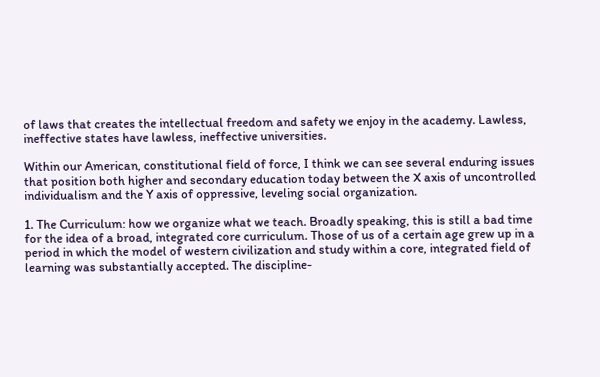of laws that creates the intellectual freedom and safety we enjoy in the academy. Lawless, ineffective states have lawless, ineffective universities.

Within our American, constitutional field of force, I think we can see several enduring issues that position both higher and secondary education today between the X axis of uncontrolled individualism and the Y axis of oppressive, leveling social organization.

1. The Curriculum: how we organize what we teach. Broadly speaking, this is still a bad time for the idea of a broad, integrated core curriculum. Those of us of a certain age grew up in a period in which the model of western civilization and study within a core, integrated field of learning was substantially accepted. The discipline-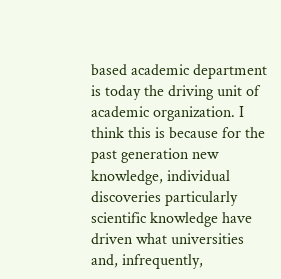based academic department is today the driving unit of academic organization. I think this is because for the past generation new knowledge, individual discoveries particularly scientific knowledge have driven what universities and, infrequently,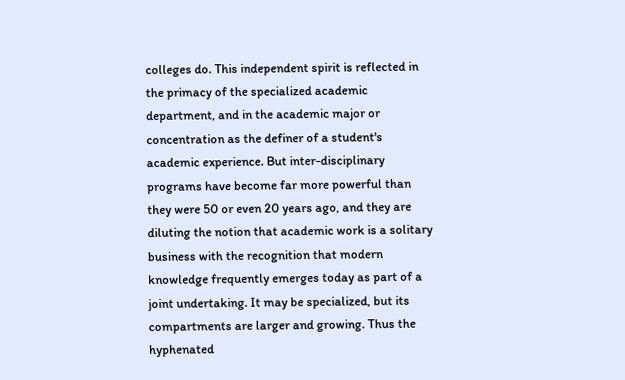colleges do. This independent spirit is reflected in the primacy of the specialized academic department, and in the academic major or concentration as the definer of a student's academic experience. But inter-disciplinary programs have become far more powerful than they were 50 or even 20 years ago, and they are diluting the notion that academic work is a solitary business with the recognition that modern knowledge frequently emerges today as part of a joint undertaking. It may be specialized, but its compartments are larger and growing. Thus the hyphenated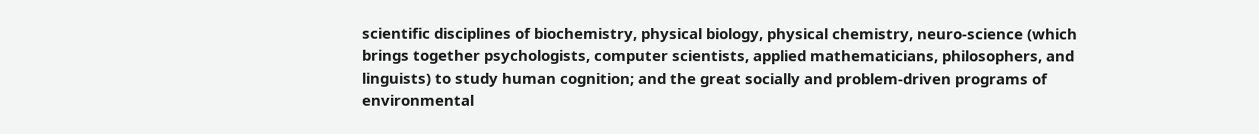scientific disciplines of biochemistry, physical biology, physical chemistry, neuro-science (which brings together psychologists, computer scientists, applied mathematicians, philosophers, and linguists) to study human cognition; and the great socially and problem-driven programs of environmental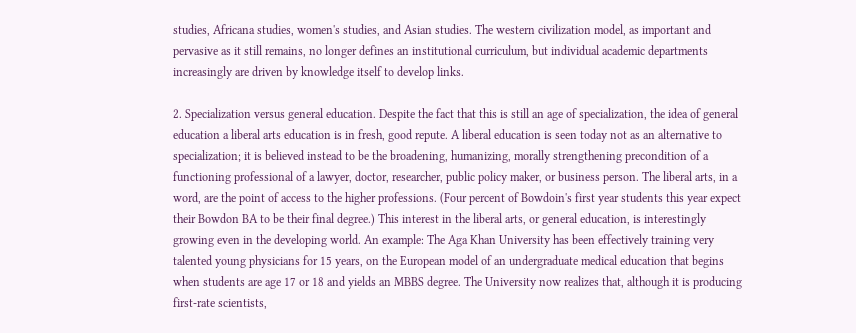studies, Africana studies, women's studies, and Asian studies. The western civilization model, as important and pervasive as it still remains, no longer defines an institutional curriculum, but individual academic departments increasingly are driven by knowledge itself to develop links.

2. Specialization versus general education. Despite the fact that this is still an age of specialization, the idea of general education a liberal arts education is in fresh, good repute. A liberal education is seen today not as an alternative to specialization; it is believed instead to be the broadening, humanizing, morally strengthening precondition of a functioning professional of a lawyer, doctor, researcher, public policy maker, or business person. The liberal arts, in a word, are the point of access to the higher professions. (Four percent of Bowdoin's first year students this year expect their Bowdon BA to be their final degree.) This interest in the liberal arts, or general education, is interestingly growing even in the developing world. An example: The Aga Khan University has been effectively training very talented young physicians for 15 years, on the European model of an undergraduate medical education that begins when students are age 17 or 18 and yields an MBBS degree. The University now realizes that, although it is producing first-rate scientists,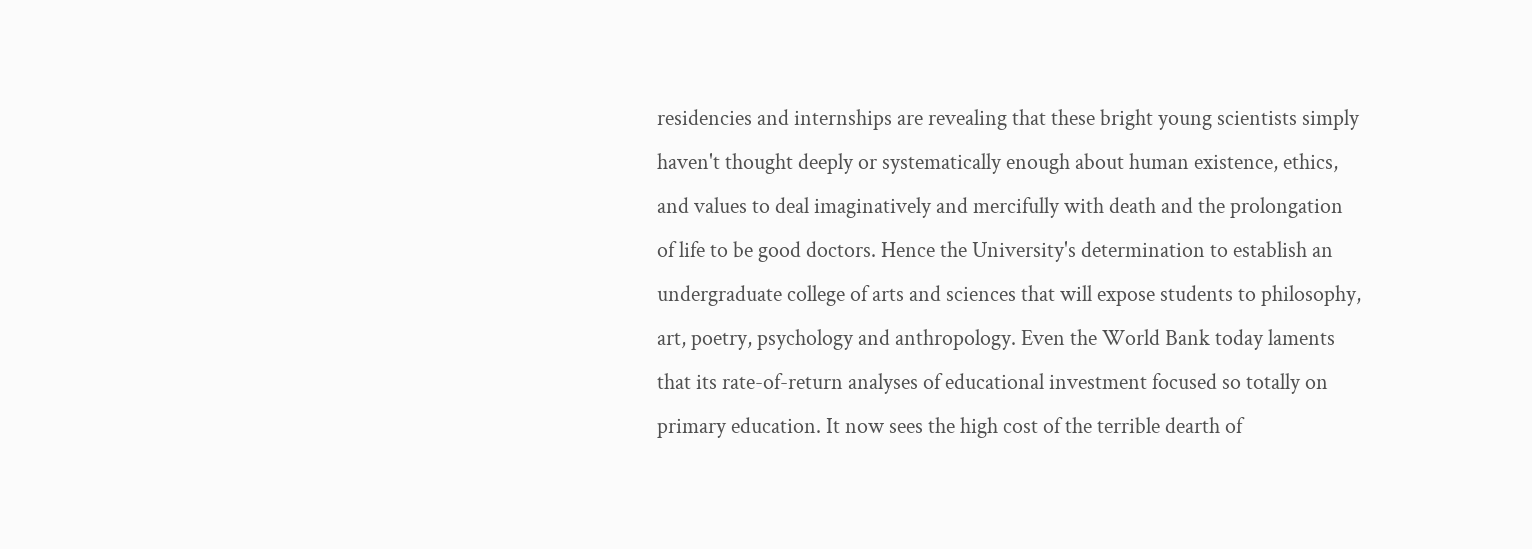residencies and internships are revealing that these bright young scientists simply haven't thought deeply or systematically enough about human existence, ethics, and values to deal imaginatively and mercifully with death and the prolongation of life to be good doctors. Hence the University's determination to establish an undergraduate college of arts and sciences that will expose students to philosophy, art, poetry, psychology and anthropology. Even the World Bank today laments that its rate-of-return analyses of educational investment focused so totally on primary education. It now sees the high cost of the terrible dearth of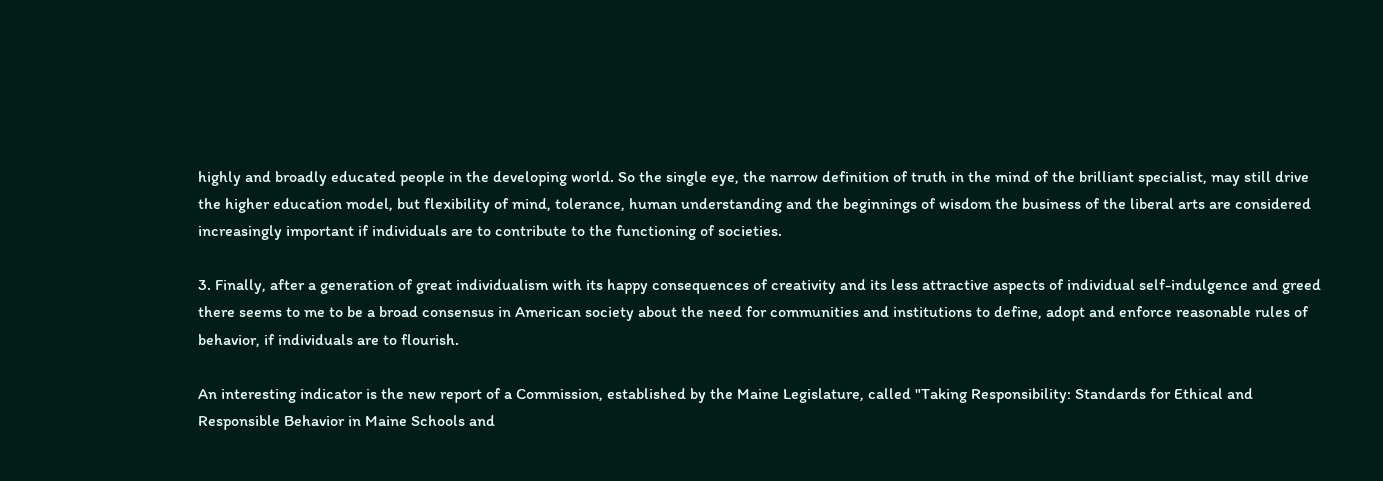highly and broadly educated people in the developing world. So the single eye, the narrow definition of truth in the mind of the brilliant specialist, may still drive the higher education model, but flexibility of mind, tolerance, human understanding and the beginnings of wisdom the business of the liberal arts are considered increasingly important if individuals are to contribute to the functioning of societies.

3. Finally, after a generation of great individualism with its happy consequences of creativity and its less attractive aspects of individual self-indulgence and greed there seems to me to be a broad consensus in American society about the need for communities and institutions to define, adopt and enforce reasonable rules of behavior, if individuals are to flourish.

An interesting indicator is the new report of a Commission, established by the Maine Legislature, called "Taking Responsibility: Standards for Ethical and Responsible Behavior in Maine Schools and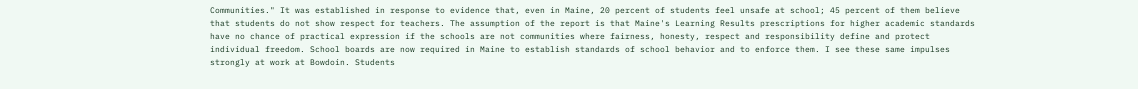Communities." It was established in response to evidence that, even in Maine, 20 percent of students feel unsafe at school; 45 percent of them believe that students do not show respect for teachers. The assumption of the report is that Maine's Learning Results prescriptions for higher academic standards have no chance of practical expression if the schools are not communities where fairness, honesty, respect and responsibility define and protect individual freedom. School boards are now required in Maine to establish standards of school behavior and to enforce them. I see these same impulses strongly at work at Bowdoin. Students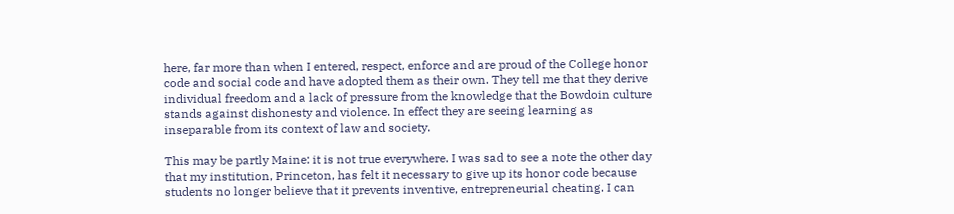here, far more than when I entered, respect, enforce and are proud of the College honor code and social code and have adopted them as their own. They tell me that they derive individual freedom and a lack of pressure from the knowledge that the Bowdoin culture stands against dishonesty and violence. In effect they are seeing learning as inseparable from its context of law and society.

This may be partly Maine: it is not true everywhere. I was sad to see a note the other day that my institution, Princeton, has felt it necessary to give up its honor code because students no longer believe that it prevents inventive, entrepreneurial cheating. I can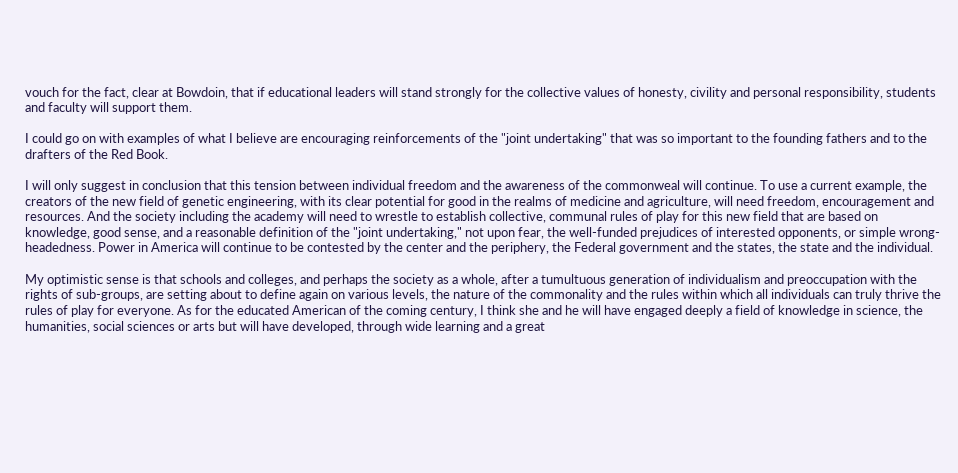vouch for the fact, clear at Bowdoin, that if educational leaders will stand strongly for the collective values of honesty, civility and personal responsibility, students and faculty will support them.

I could go on with examples of what I believe are encouraging reinforcements of the "joint undertaking" that was so important to the founding fathers and to the drafters of the Red Book.

I will only suggest in conclusion that this tension between individual freedom and the awareness of the commonweal will continue. To use a current example, the creators of the new field of genetic engineering, with its clear potential for good in the realms of medicine and agriculture, will need freedom, encouragement and resources. And the society including the academy will need to wrestle to establish collective, communal rules of play for this new field that are based on knowledge, good sense, and a reasonable definition of the "joint undertaking," not upon fear, the well-funded prejudices of interested opponents, or simple wrong-headedness. Power in America will continue to be contested by the center and the periphery, the Federal government and the states, the state and the individual.

My optimistic sense is that schools and colleges, and perhaps the society as a whole, after a tumultuous generation of individualism and preoccupation with the rights of sub-groups, are setting about to define again on various levels, the nature of the commonality and the rules within which all individuals can truly thrive the rules of play for everyone. As for the educated American of the coming century, I think she and he will have engaged deeply a field of knowledge in science, the humanities, social sciences or arts but will have developed, through wide learning and a great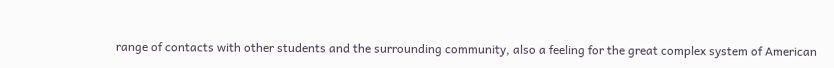range of contacts with other students and the surrounding community, also a feeling for the great complex system of American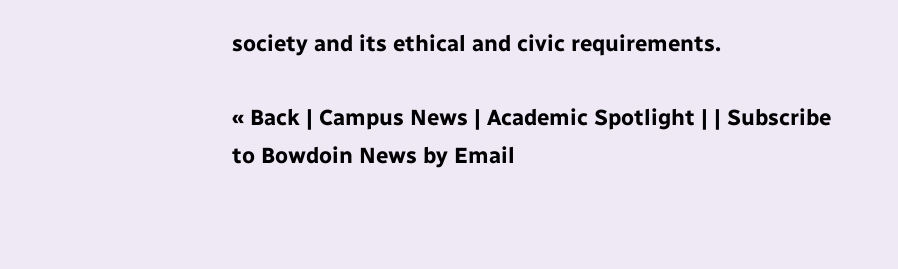society and its ethical and civic requirements.

« Back | Campus News | Academic Spotlight | | Subscribe to Bowdoin News by Email